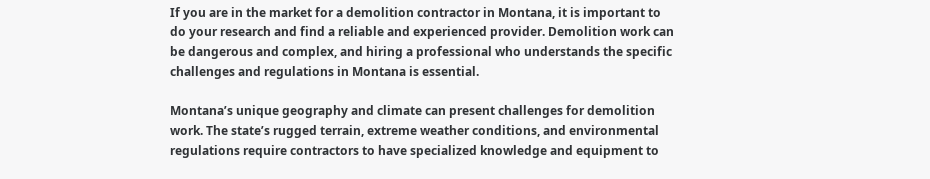If you are in the market for a demolition contractor in Montana, it is important to do your research and find a reliable and experienced provider. Demolition work can be dangerous and complex, and hiring a professional who understands the specific challenges and regulations in Montana is essential.

Montana’s unique geography and climate can present challenges for demolition work. The state’s rugged terrain, extreme weather conditions, and environmental regulations require contractors to have specialized knowledge and equipment to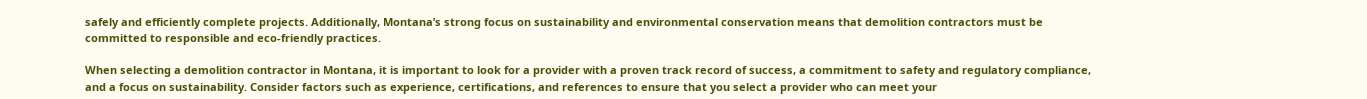safely and efficiently complete projects. Additionally, Montana’s strong focus on sustainability and environmental conservation means that demolition contractors must be committed to responsible and eco-friendly practices.

When selecting a demolition contractor in Montana, it is important to look for a provider with a proven track record of success, a commitment to safety and regulatory compliance, and a focus on sustainability. Consider factors such as experience, certifications, and references to ensure that you select a provider who can meet your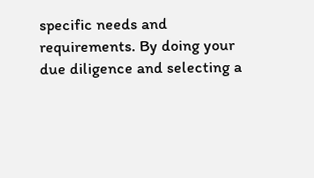specific needs and requirements. By doing your due diligence and selecting a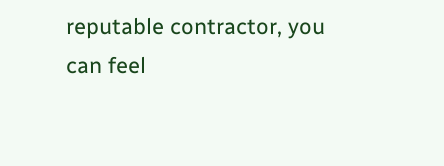reputable contractor, you can feel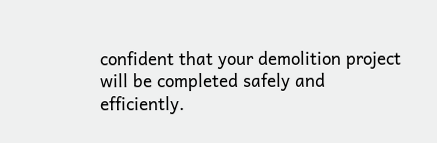confident that your demolition project will be completed safely and efficiently.